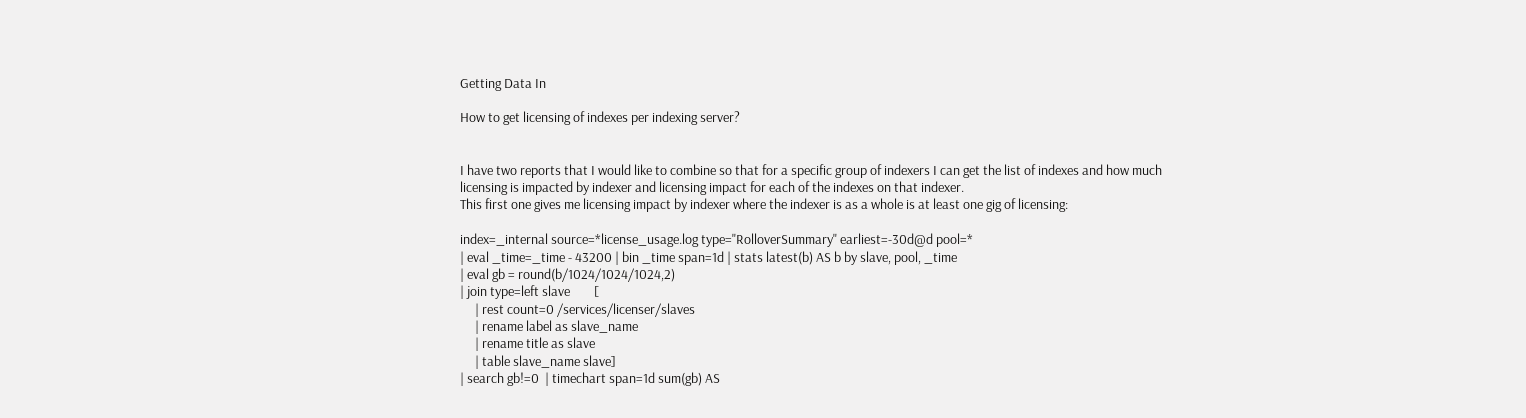Getting Data In

How to get licensing of indexes per indexing server?


I have two reports that I would like to combine so that for a specific group of indexers I can get the list of indexes and how much licensing is impacted by indexer and licensing impact for each of the indexes on that indexer.
This first one gives me licensing impact by indexer where the indexer is as a whole is at least one gig of licensing:

index=_internal source=*license_usage.log type="RolloverSummary" earliest=-30d@d pool=*
| eval _time=_time - 43200 | bin _time span=1d | stats latest(b) AS b by slave, pool, _time
| eval gb = round(b/1024/1024/1024,2)
| join type=left slave        [
     | rest count=0 /services/licenser/slaves
     | rename label as slave_name
     | rename title as slave
     | table slave_name slave]
| search gb!=0  | timechart span=1d sum(gb) AS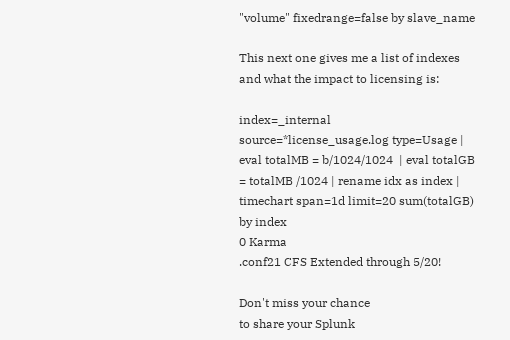"volume" fixedrange=false by slave_name

This next one gives me a list of indexes and what the impact to licensing is:

index=_internal source=*license_usage.log type=Usage |  eval totalMB = b/1024/1024  | eval totalGB = totalMB /1024 | rename idx as index | timechart span=1d limit=20 sum(totalGB) by index
0 Karma
.conf21 CFS Extended through 5/20!

Don't miss your chance
to share your Splunk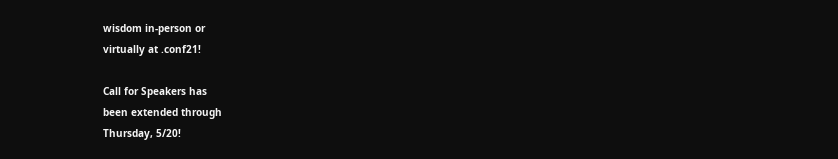wisdom in-person or
virtually at .conf21!

Call for Speakers has
been extended through
Thursday, 5/20!